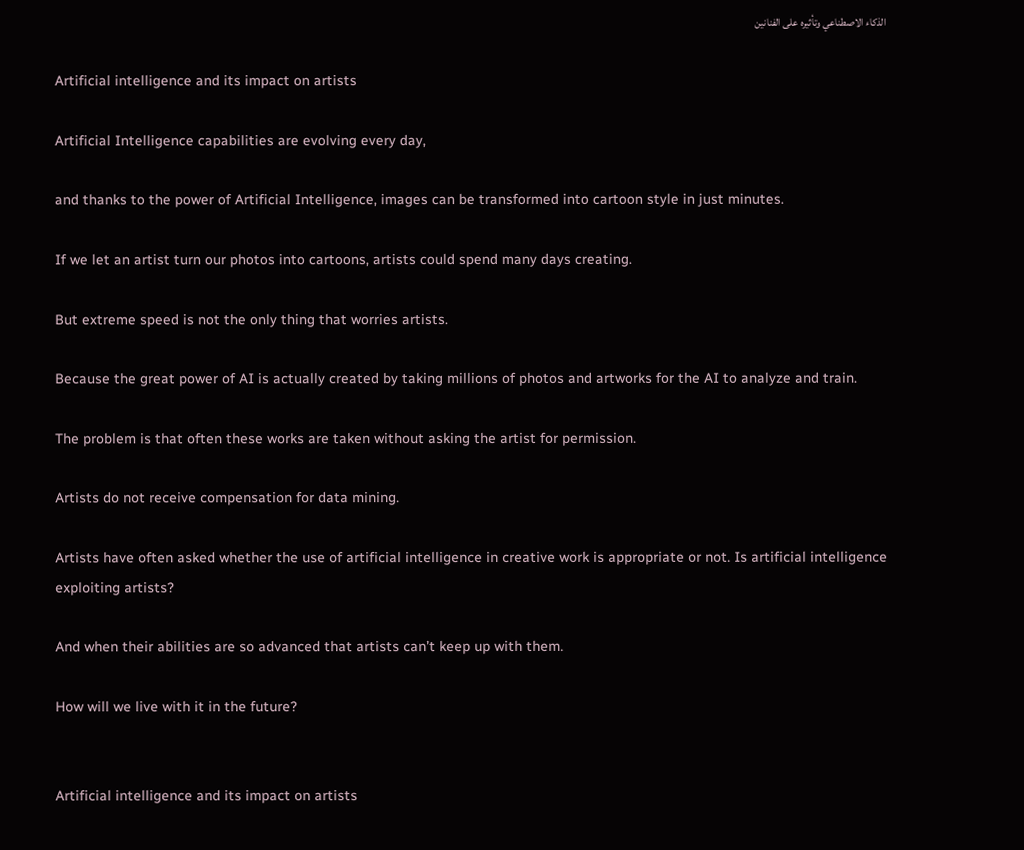الذكاء الاصطناعي وتأثيره على الفنانين

Artificial intelligence and its impact on artists

Artificial Intelligence capabilities are evolving every day,

and thanks to the power of Artificial Intelligence, images can be transformed into cartoon style in just minutes.

If we let an artist turn our photos into cartoons, artists could spend many days creating.

But extreme speed is not the only thing that worries artists.

Because the great power of AI is actually created by taking millions of photos and artworks for the AI to analyze and train.

The problem is that often these works are taken without asking the artist for permission.

Artists do not receive compensation for data mining.

Artists have often asked whether the use of artificial intelligence in creative work is appropriate or not. Is artificial intelligence exploiting artists?

And when their abilities are so advanced that artists can’t keep up with them.

How will we live with it in the future?


Artificial intelligence and its impact on artists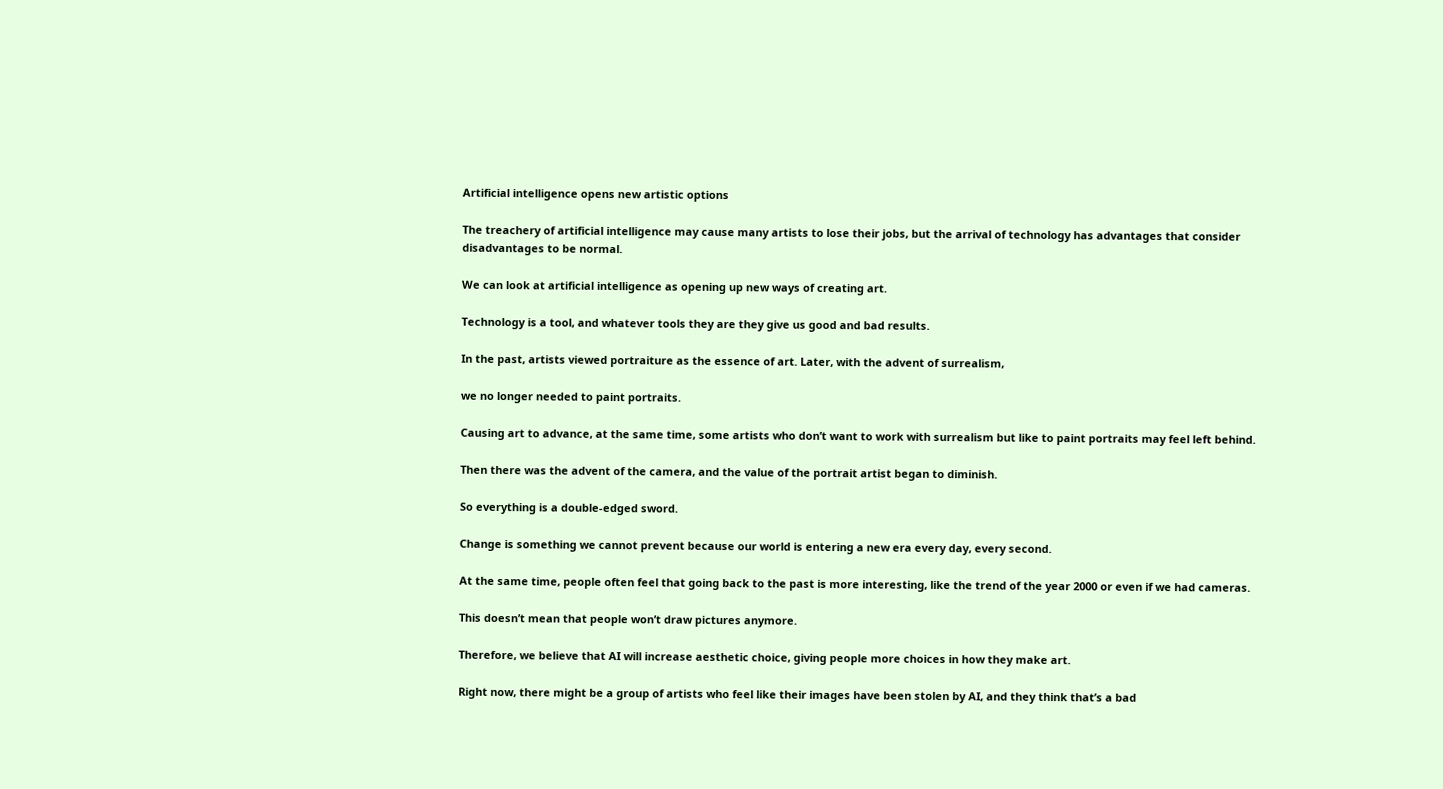Artificial intelligence opens new artistic options

The treachery of artificial intelligence may cause many artists to lose their jobs, but the arrival of technology has advantages that consider disadvantages to be normal.

We can look at artificial intelligence as opening up new ways of creating art.

Technology is a tool, and whatever tools they are they give us good and bad results.

In the past, artists viewed portraiture as the essence of art. Later, with the advent of surrealism,

we no longer needed to paint portraits.

Causing art to advance, at the same time, some artists who don’t want to work with surrealism but like to paint portraits may feel left behind.

Then there was the advent of the camera, and the value of the portrait artist began to diminish.

So everything is a double-edged sword.

Change is something we cannot prevent because our world is entering a new era every day, every second.

At the same time, people often feel that going back to the past is more interesting, like the trend of the year 2000 or even if we had cameras.

This doesn’t mean that people won’t draw pictures anymore.

Therefore, we believe that AI will increase aesthetic choice, giving people more choices in how they make art.

Right now, there might be a group of artists who feel like their images have been stolen by AI, and they think that’s a bad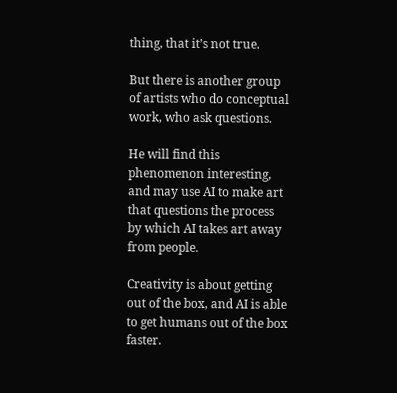thing, that it’s not true.

But there is another group of artists who do conceptual work, who ask questions.

He will find this phenomenon interesting, and may use AI to make art that questions the process by which AI takes art away from people.

Creativity is about getting out of the box, and AI is able to get humans out of the box faster.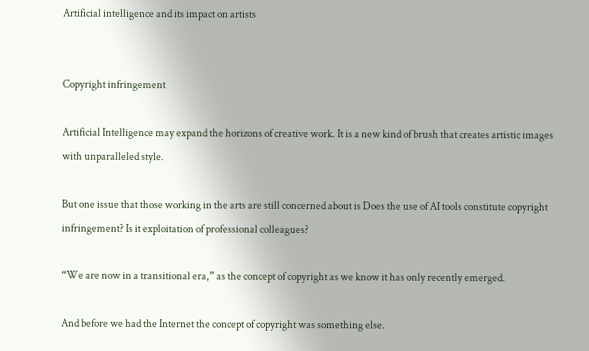Artificial intelligence and its impact on artists


Copyright infringement

Artificial Intelligence may expand the horizons of creative work. It is a new kind of brush that creates artistic images with unparalleled style.

But one issue that those working in the arts are still concerned about is Does the use of AI tools constitute copyright infringement? Is it exploitation of professional colleagues?

“We are now in a transitional era,” as the concept of copyright as we know it has only recently emerged.

And before we had the Internet the concept of copyright was something else.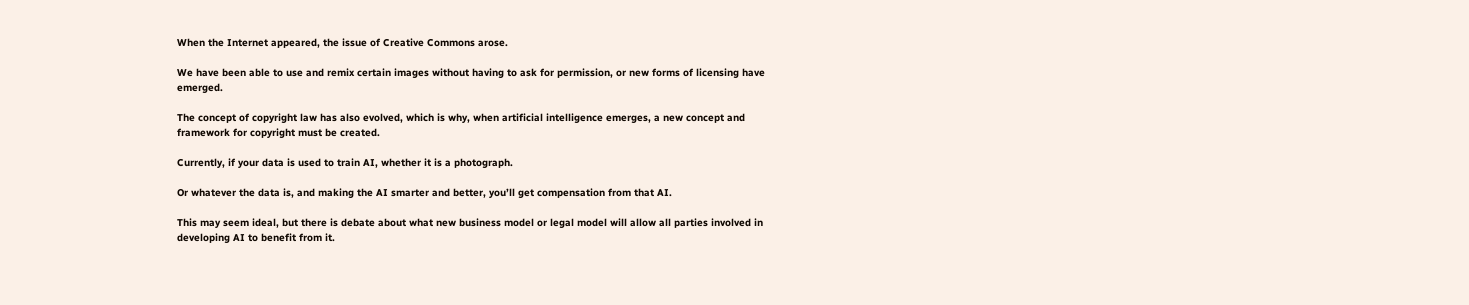When the Internet appeared, the issue of Creative Commons arose.

We have been able to use and remix certain images without having to ask for permission, or new forms of licensing have emerged.

The concept of copyright law has also evolved, which is why, when artificial intelligence emerges, a new concept and framework for copyright must be created.

Currently, if your data is used to train AI, whether it is a photograph.

Or whatever the data is, and making the AI smarter and better, you’ll get compensation from that AI.

This may seem ideal, but there is debate about what new business model or legal model will allow all parties involved in developing AI to benefit from it.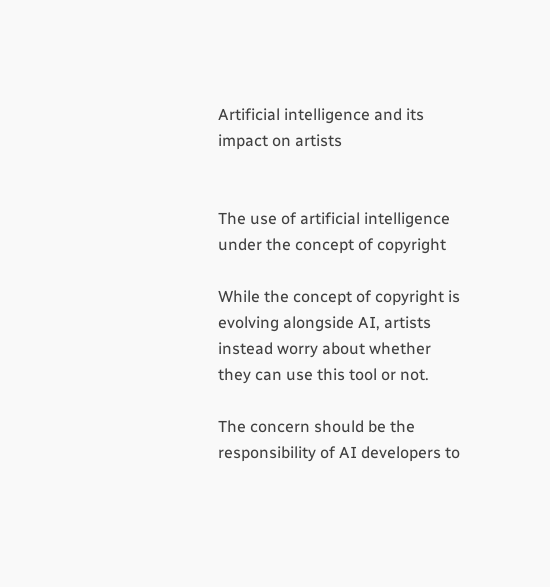Artificial intelligence and its impact on artists


The use of artificial intelligence under the concept of copyright

While the concept of copyright is evolving alongside AI, artists instead worry about whether they can use this tool or not.

The concern should be the responsibility of AI developers to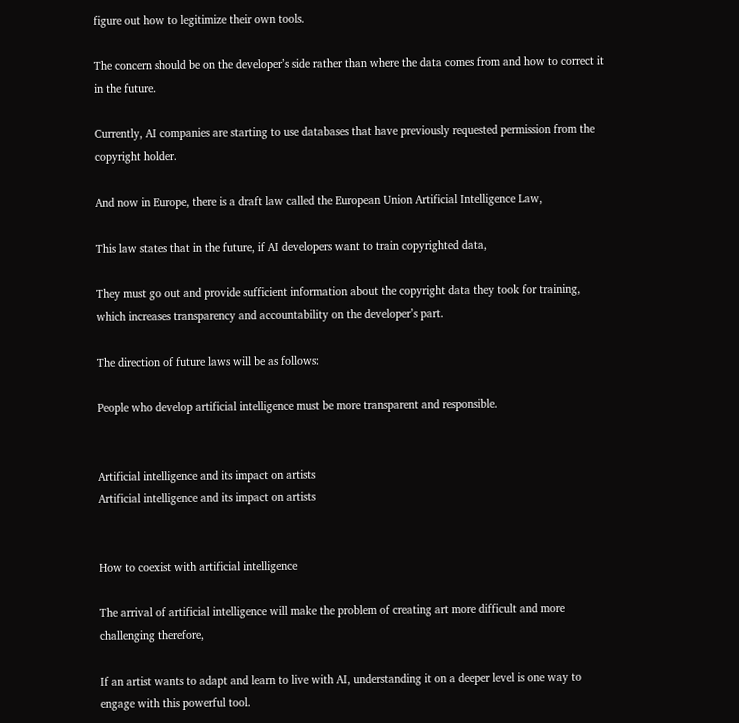figure out how to legitimize their own tools.

The concern should be on the developer’s side rather than where the data comes from and how to correct it in the future.

Currently, AI companies are starting to use databases that have previously requested permission from the copyright holder.

And now in Europe, there is a draft law called the European Union Artificial Intelligence Law,

This law states that in the future, if AI developers want to train copyrighted data,

They must go out and provide sufficient information about the copyright data they took for training, which increases transparency and accountability on the developer’s part.

The direction of future laws will be as follows:

People who develop artificial intelligence must be more transparent and responsible.


Artificial intelligence and its impact on artists
Artificial intelligence and its impact on artists


How to coexist with artificial intelligence

The arrival of artificial intelligence will make the problem of creating art more difficult and more challenging therefore,

If an artist wants to adapt and learn to live with AI, understanding it on a deeper level is one way to engage with this powerful tool.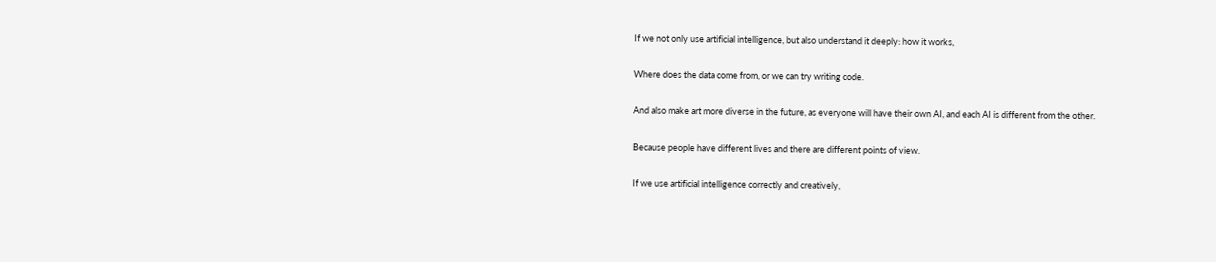If we not only use artificial intelligence, but also understand it deeply: how it works,

Where does the data come from, or we can try writing code.

And also make art more diverse in the future, as everyone will have their own AI, and each AI is different from the other.

Because people have different lives and there are different points of view.

If we use artificial intelligence correctly and creatively,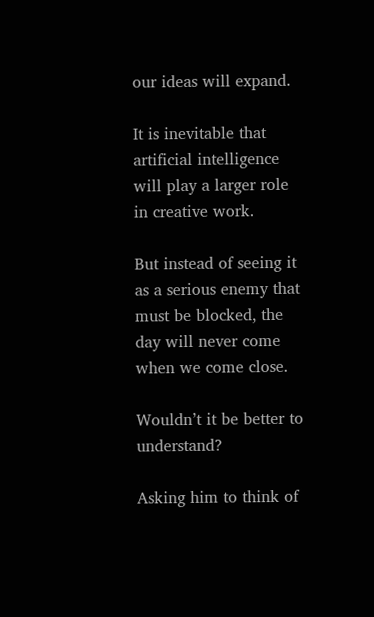our ideas will expand.

It is inevitable that artificial intelligence will play a larger role in creative work.

But instead of seeing it as a serious enemy that must be blocked, the day will never come when we come close.

Wouldn’t it be better to understand?

Asking him to think of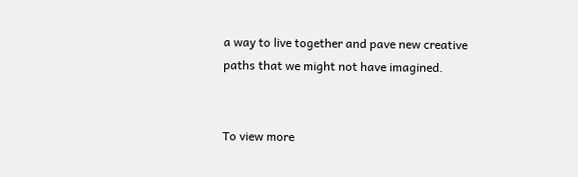a way to live together and pave new creative paths that we might not have imagined.


To view more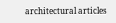architectural articles